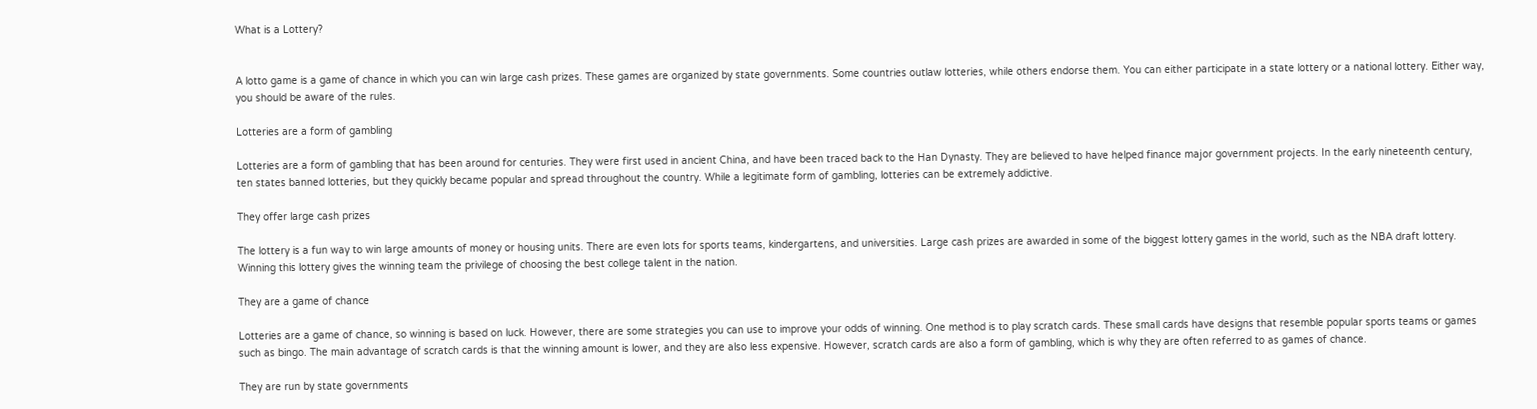What is a Lottery?


A lotto game is a game of chance in which you can win large cash prizes. These games are organized by state governments. Some countries outlaw lotteries, while others endorse them. You can either participate in a state lottery or a national lottery. Either way, you should be aware of the rules.

Lotteries are a form of gambling

Lotteries are a form of gambling that has been around for centuries. They were first used in ancient China, and have been traced back to the Han Dynasty. They are believed to have helped finance major government projects. In the early nineteenth century, ten states banned lotteries, but they quickly became popular and spread throughout the country. While a legitimate form of gambling, lotteries can be extremely addictive.

They offer large cash prizes

The lottery is a fun way to win large amounts of money or housing units. There are even lots for sports teams, kindergartens, and universities. Large cash prizes are awarded in some of the biggest lottery games in the world, such as the NBA draft lottery. Winning this lottery gives the winning team the privilege of choosing the best college talent in the nation.

They are a game of chance

Lotteries are a game of chance, so winning is based on luck. However, there are some strategies you can use to improve your odds of winning. One method is to play scratch cards. These small cards have designs that resemble popular sports teams or games such as bingo. The main advantage of scratch cards is that the winning amount is lower, and they are also less expensive. However, scratch cards are also a form of gambling, which is why they are often referred to as games of chance.

They are run by state governments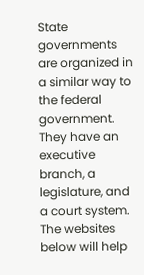State governments are organized in a similar way to the federal government. They have an executive branch, a legislature, and a court system. The websites below will help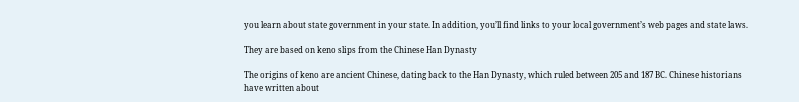you learn about state government in your state. In addition, you’ll find links to your local government’s web pages and state laws.

They are based on keno slips from the Chinese Han Dynasty

The origins of keno are ancient Chinese, dating back to the Han Dynasty, which ruled between 205 and 187 BC. Chinese historians have written about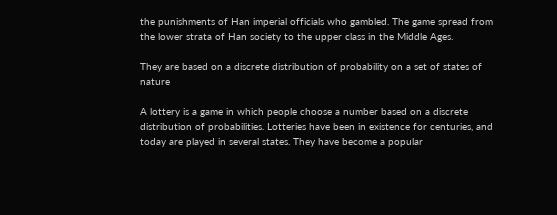the punishments of Han imperial officials who gambled. The game spread from the lower strata of Han society to the upper class in the Middle Ages.

They are based on a discrete distribution of probability on a set of states of nature

A lottery is a game in which people choose a number based on a discrete distribution of probabilities. Lotteries have been in existence for centuries, and today are played in several states. They have become a popular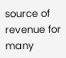source of revenue for many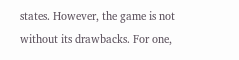states. However, the game is not without its drawbacks. For one,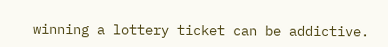winning a lottery ticket can be addictive.